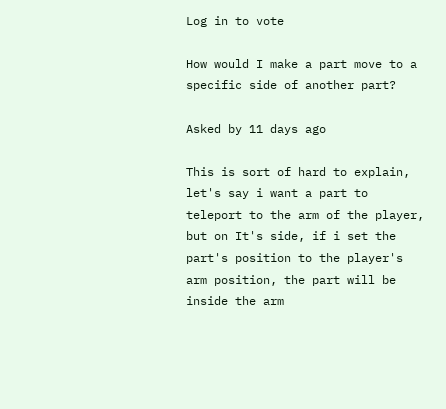Log in to vote

How would I make a part move to a specific side of another part?

Asked by 11 days ago

This is sort of hard to explain, let's say i want a part to teleport to the arm of the player, but on It's side, if i set the part's position to the player's arm position, the part will be inside the arm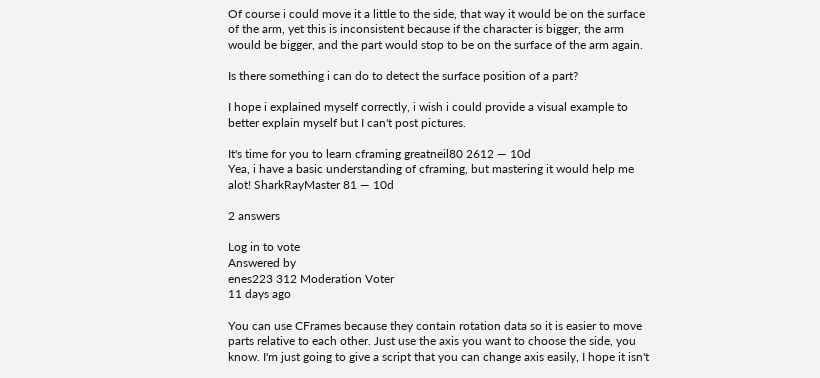Of course i could move it a little to the side, that way it would be on the surface of the arm, yet this is inconsistent because if the character is bigger, the arm would be bigger, and the part would stop to be on the surface of the arm again.

Is there something i can do to detect the surface position of a part?

I hope i explained myself correctly, i wish i could provide a visual example to better explain myself but I can't post pictures.

It's time for you to learn cframing greatneil80 2612 — 10d
Yea, i have a basic understanding of cframing, but mastering it would help me alot! SharkRayMaster 81 — 10d

2 answers

Log in to vote
Answered by
enes223 312 Moderation Voter
11 days ago

You can use CFrames because they contain rotation data so it is easier to move parts relative to each other. Just use the axis you want to choose the side, you know. I'm just going to give a script that you can change axis easily, I hope it isn't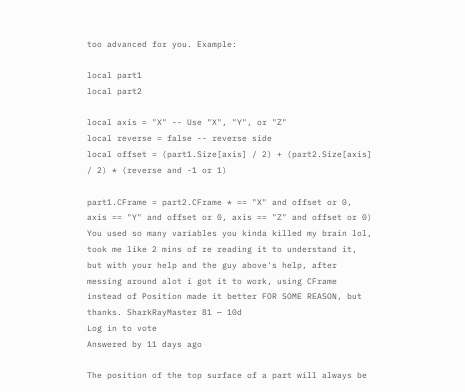too advanced for you. Example:

local part1
local part2

local axis = "X" -- Use "X", "Y", or "Z"
local reverse = false -- reverse side
local offset = (part1.Size[axis] / 2) + (part2.Size[axis] / 2) * (reverse and -1 or 1)

part1.CFrame = part2.CFrame * == "X" and offset or 0, axis == "Y" and offset or 0, axis == "Z" and offset or 0)
You used so many variables you kinda killed my brain lol, took me like 2 mins of re reading it to understand it, but with your help and the guy above's help, after messing around alot i got it to work, using CFrame instead of Position made it better FOR SOME REASON, but thanks. SharkRayMaster 81 — 10d
Log in to vote
Answered by 11 days ago

The position of the top surface of a part will always be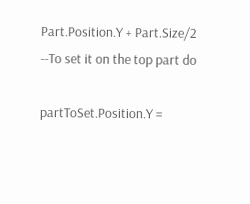Part.Position.Y + Part.Size/2
--To set it on the top part do

partToSet.Position.Y =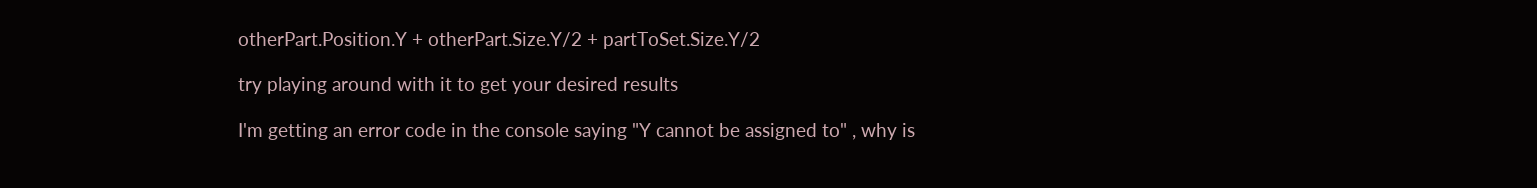otherPart.Position.Y + otherPart.Size.Y/2 + partToSet.Size.Y/2

try playing around with it to get your desired results

I'm getting an error code in the console saying "Y cannot be assigned to" , why is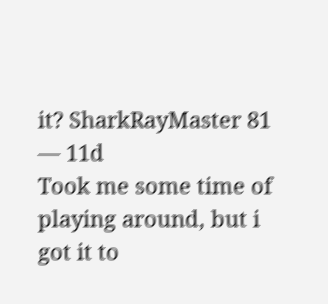it? SharkRayMaster 81 — 11d
Took me some time of playing around, but i got it to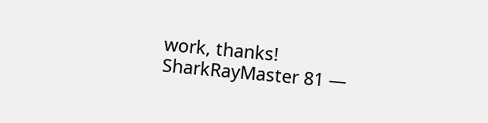work, thanks! SharkRayMaster 81 —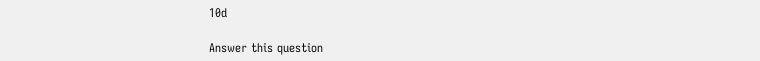10d

Answer this question